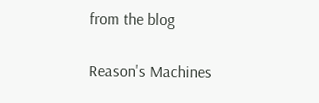from the blog

Reason's Machines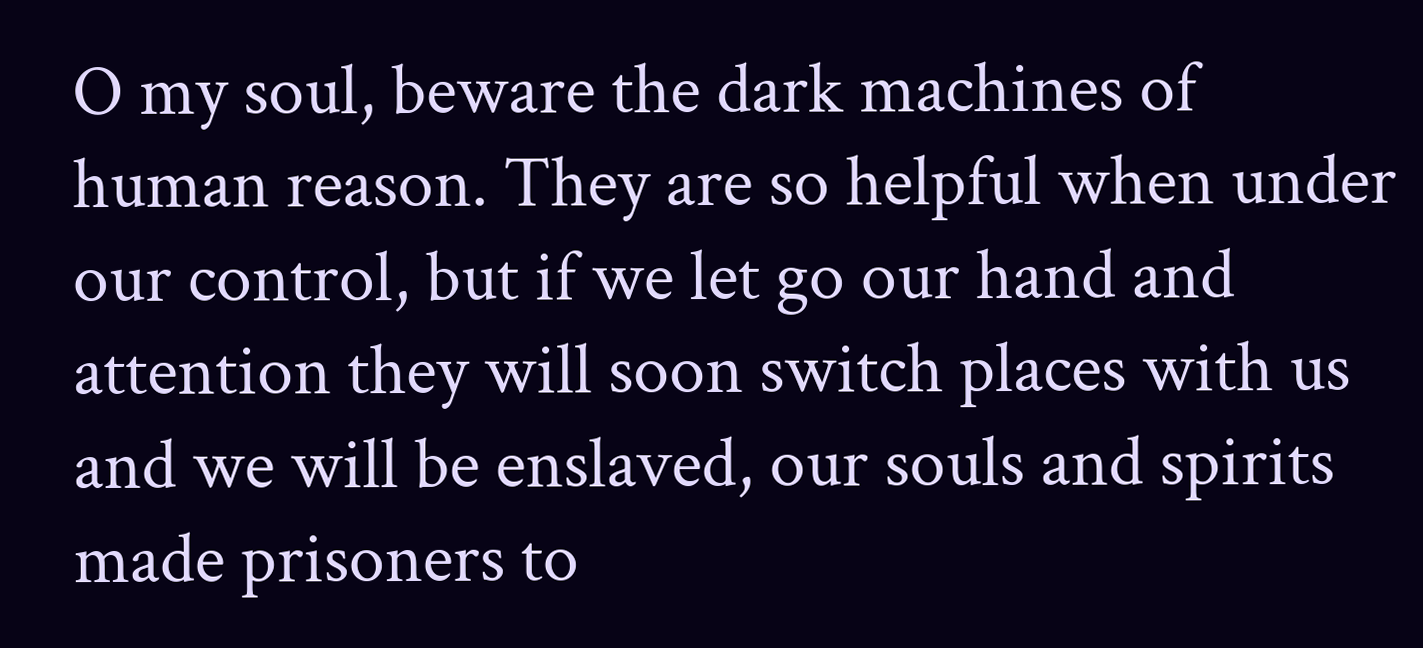O my soul, beware the dark machines of human reason. They are so helpful when under our control, but if we let go our hand and attention they will soon switch places with us and we will be enslaved, our souls and spirits made prisoners to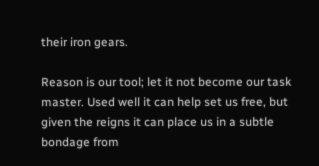their iron gears.

Reason is our tool; let it not become our task master. Used well it can help set us free, but given the reigns it can place us in a subtle bondage from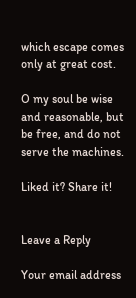which escape comes only at great cost.

O my soul be wise and reasonable, but be free, and do not serve the machines.

Liked it? Share it!


Leave a Reply

Your email address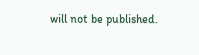will not be published.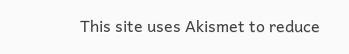This site uses Akismet to reduce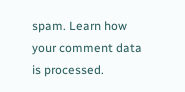spam. Learn how your comment data is processed.